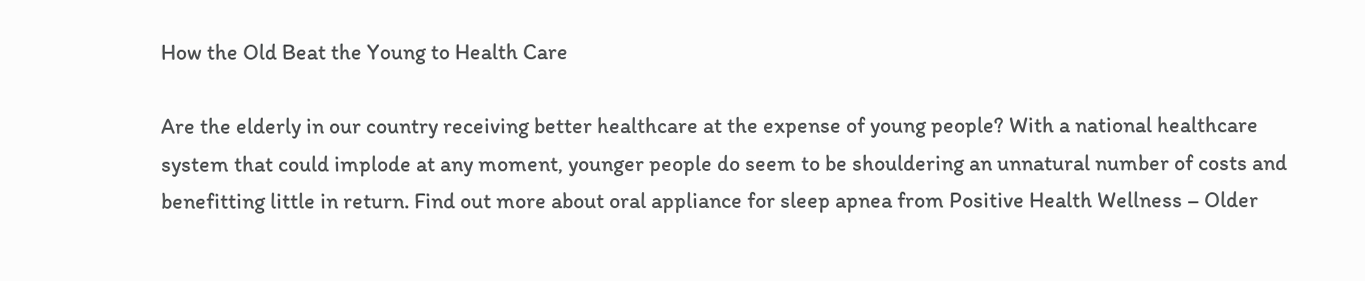How the Old Beat the Young to Health Care

Are the elderly in our country receiving better healthcare at the expense of young people? With a national healthcare system that could implode at any moment, younger people do seem to be shouldering an unnatural number of costs and benefitting little in return. Find out more about oral appliance for sleep apnea from Positive Health Wellness – Older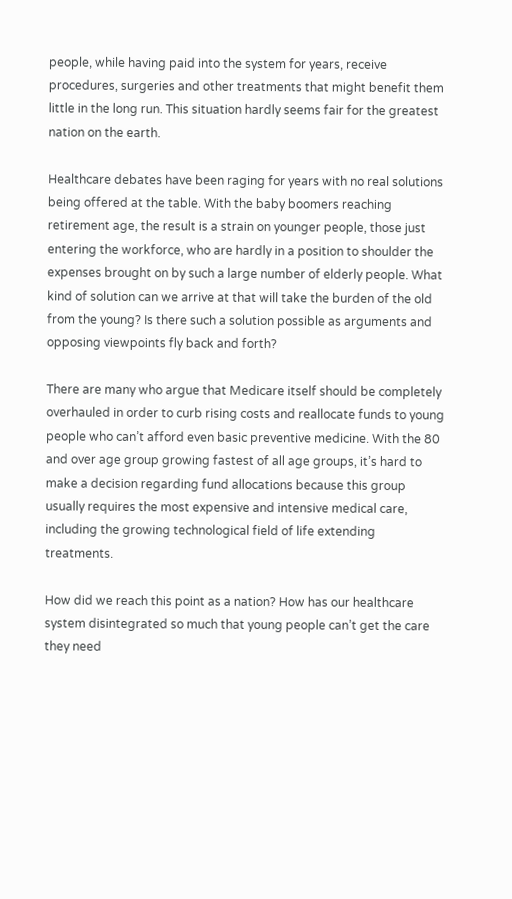people, while having paid into the system for years, receive procedures, surgeries and other treatments that might benefit them little in the long run. This situation hardly seems fair for the greatest nation on the earth.

Healthcare debates have been raging for years with no real solutions being offered at the table. With the baby boomers reaching retirement age, the result is a strain on younger people, those just entering the workforce, who are hardly in a position to shoulder the expenses brought on by such a large number of elderly people. What kind of solution can we arrive at that will take the burden of the old from the young? Is there such a solution possible as arguments and opposing viewpoints fly back and forth?

There are many who argue that Medicare itself should be completely overhauled in order to curb rising costs and reallocate funds to young people who can’t afford even basic preventive medicine. With the 80 and over age group growing fastest of all age groups, it’s hard to make a decision regarding fund allocations because this group usually requires the most expensive and intensive medical care, including the growing technological field of life extending treatments.

How did we reach this point as a nation? How has our healthcare system disintegrated so much that young people can’t get the care they need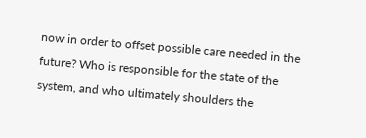now in order to offset possible care needed in the future? Who is responsible for the state of the system, and who ultimately shoulders the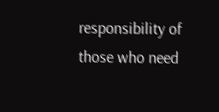responsibility of those who need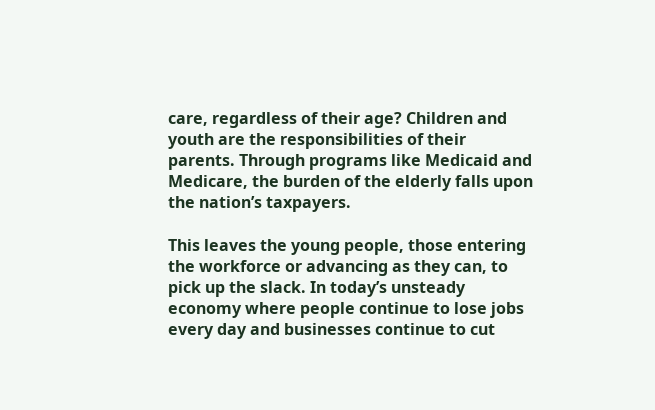care, regardless of their age? Children and youth are the responsibilities of their parents. Through programs like Medicaid and Medicare, the burden of the elderly falls upon the nation’s taxpayers.

This leaves the young people, those entering the workforce or advancing as they can, to pick up the slack. In today’s unsteady economy where people continue to lose jobs every day and businesses continue to cut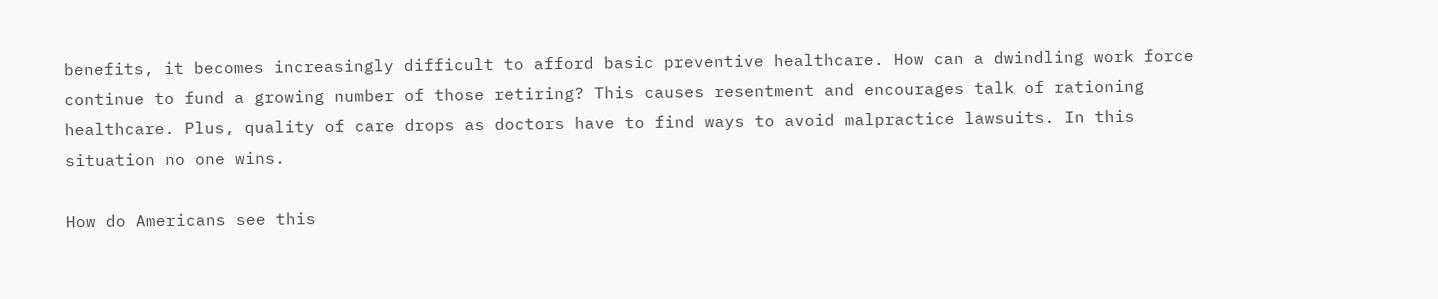benefits, it becomes increasingly difficult to afford basic preventive healthcare. How can a dwindling work force continue to fund a growing number of those retiring? This causes resentment and encourages talk of rationing healthcare. Plus, quality of care drops as doctors have to find ways to avoid malpractice lawsuits. In this situation no one wins.

How do Americans see this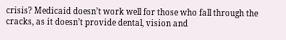crisis? Medicaid doesn’t work well for those who fall through the cracks, as it doesn’t provide dental, vision and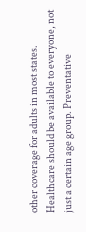other coverage for adults in most states. Healthcare should be available to everyone, not just a certain age group. Preventative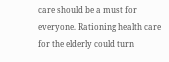care should be a must for everyone. Rationing health care for the elderly could turn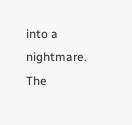into a nightmare. The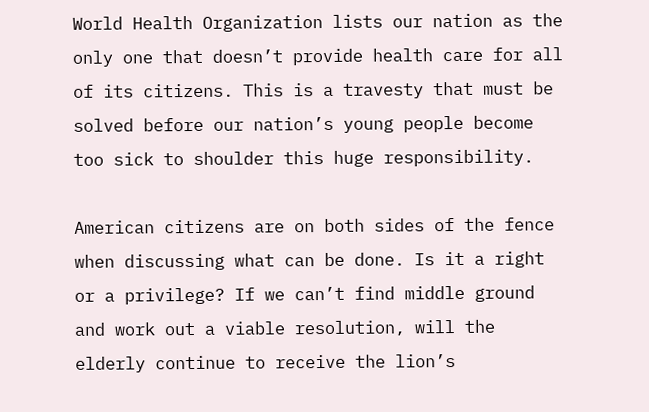World Health Organization lists our nation as the only one that doesn’t provide health care for all of its citizens. This is a travesty that must be solved before our nation’s young people become too sick to shoulder this huge responsibility.

American citizens are on both sides of the fence when discussing what can be done. Is it a right or a privilege? If we can’t find middle ground and work out a viable resolution, will the elderly continue to receive the lion’s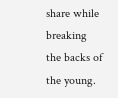share while breaking the backs of the young.